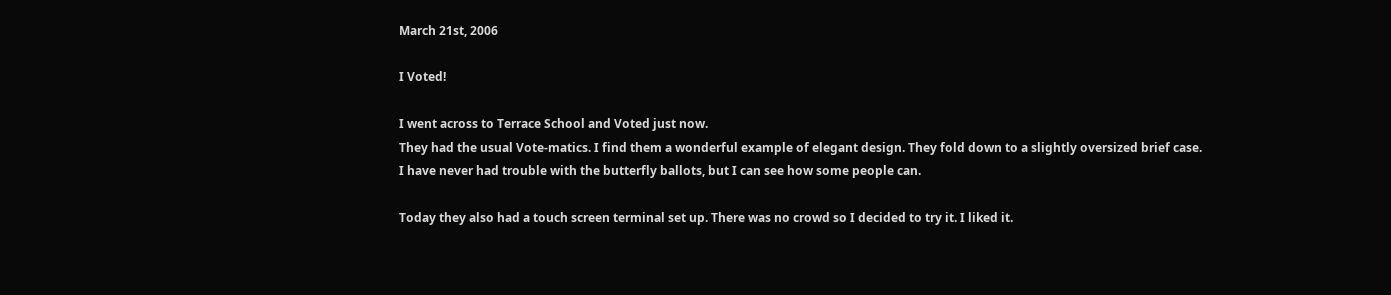March 21st, 2006

I Voted!

I went across to Terrace School and Voted just now.
They had the usual Vote-matics. I find them a wonderful example of elegant design. They fold down to a slightly oversized brief case.
I have never had trouble with the butterfly ballots, but I can see how some people can.

Today they also had a touch screen terminal set up. There was no crowd so I decided to try it. I liked it.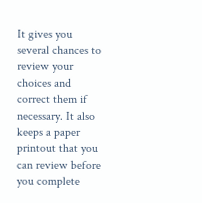It gives you several chances to review your choices and correct them if necessary. It also keeps a paper printout that you can review before you complete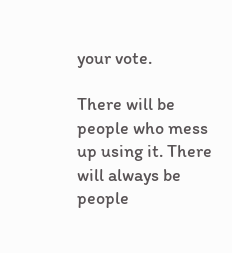your vote.

There will be people who mess up using it. There will always be people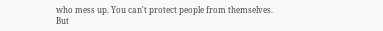who mess up. You can't protect people from themselves.
But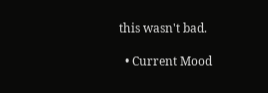this wasn't bad.

  • Current Mood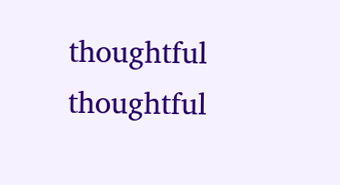thoughtful thoughtful